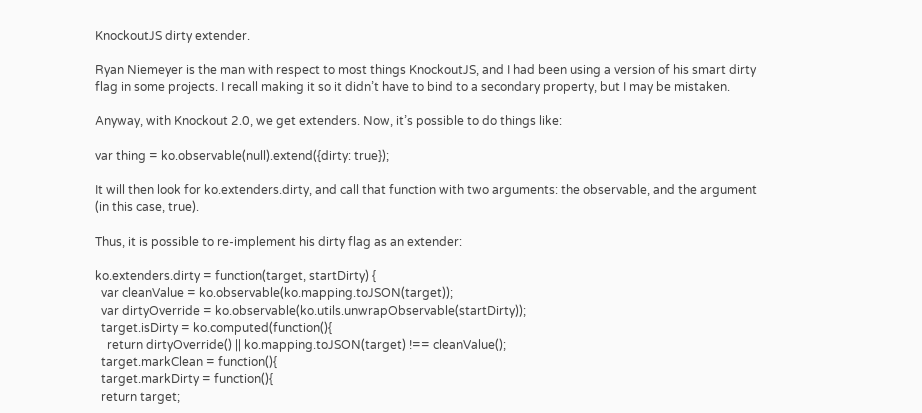KnockoutJS dirty extender.

Ryan Niemeyer is the man with respect to most things KnockoutJS, and I had been using a version of his smart dirty flag in some projects. I recall making it so it didn’t have to bind to a secondary property, but I may be mistaken.

Anyway, with Knockout 2.0, we get extenders. Now, it’s possible to do things like:

var thing = ko.observable(null).extend({dirty: true});

It will then look for ko.extenders.dirty, and call that function with two arguments: the observable, and the argument (in this case, true).

Thus, it is possible to re-implement his dirty flag as an extender:

ko.extenders.dirty = function(target, startDirty) {
  var cleanValue = ko.observable(ko.mapping.toJSON(target));
  var dirtyOverride = ko.observable(ko.utils.unwrapObservable(startDirty));
  target.isDirty = ko.computed(function(){
    return dirtyOverride() || ko.mapping.toJSON(target) !== cleanValue();
  target.markClean = function(){
  target.markDirty = function(){
  return target;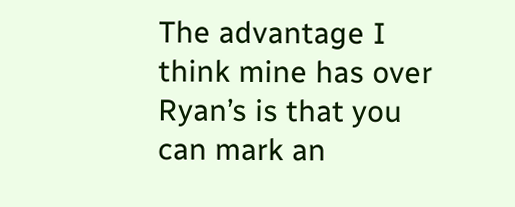The advantage I think mine has over Ryan’s is that you can mark an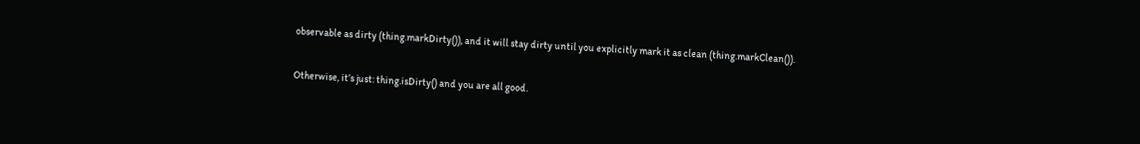observable as dirty (thing.markDirty()), and it will stay dirty until you explicitly mark it as clean (thing.markClean()).

Otherwise, it’s just: thing.isDirty() and you are all good.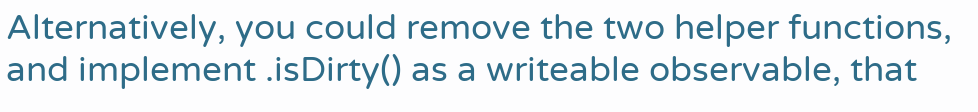Alternatively, you could remove the two helper functions, and implement .isDirty() as a writeable observable, that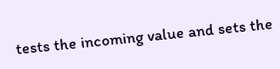tests the incoming value and sets the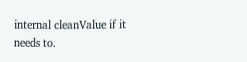internal cleanValue if it needs to.